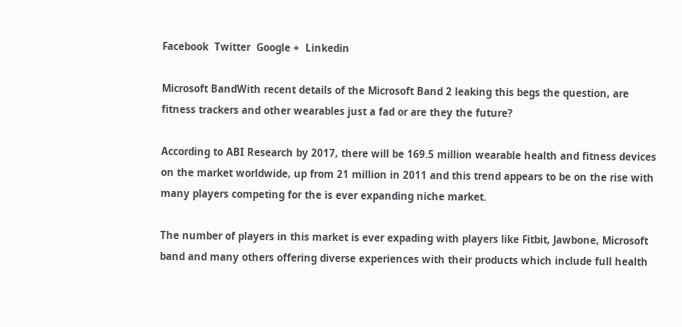Facebook  Twitter  Google +  Linkedin

Microsoft BandWith recent details of the Microsoft Band 2 leaking this begs the question, are fitness trackers and other wearables just a fad or are they the future?

According to ABI Research by 2017, there will be 169.5 million wearable health and fitness devices on the market worldwide, up from 21 million in 2011 and this trend appears to be on the rise with many players competing for the is ever expanding niche market.

The number of players in this market is ever expading with players like Fitbit, Jawbone, Microsoft band and many others offering diverse experiences with their products which include full health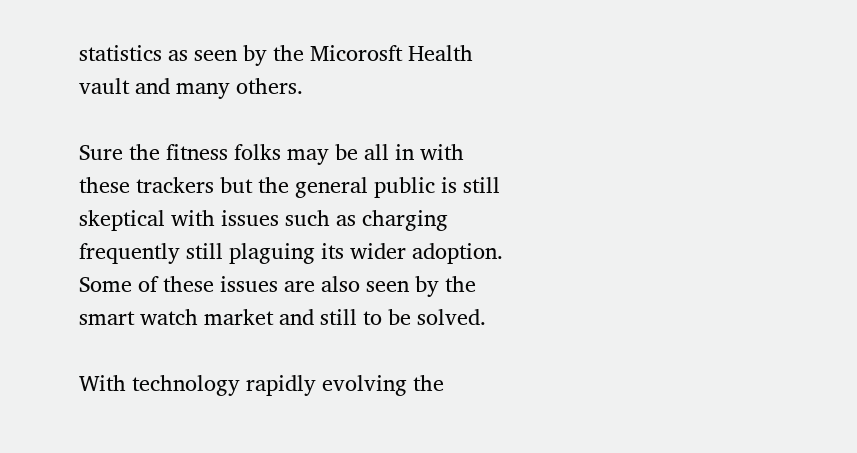statistics as seen by the Micorosft Health vault and many others.

Sure the fitness folks may be all in with these trackers but the general public is still skeptical with issues such as charging frequently still plaguing its wider adoption. Some of these issues are also seen by the smart watch market and still to be solved.

With technology rapidly evolving the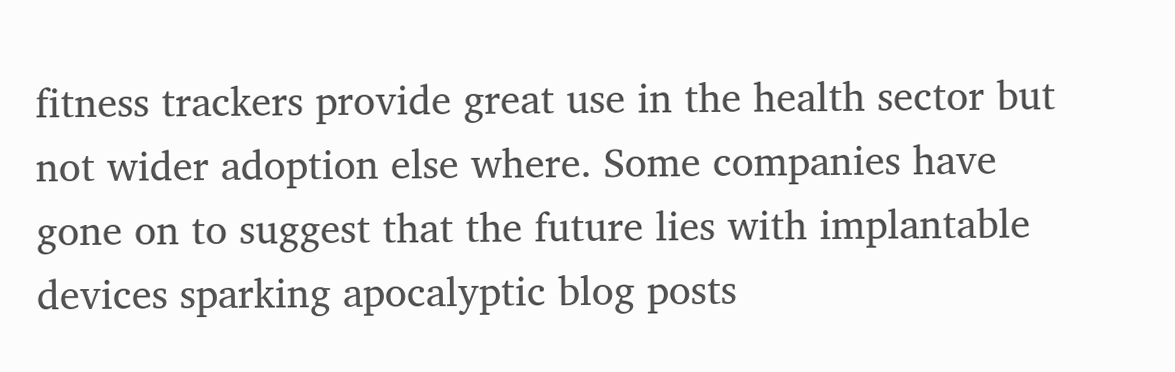fitness trackers provide great use in the health sector but not wider adoption else where. Some companies have gone on to suggest that the future lies with implantable devices sparking apocalyptic blog posts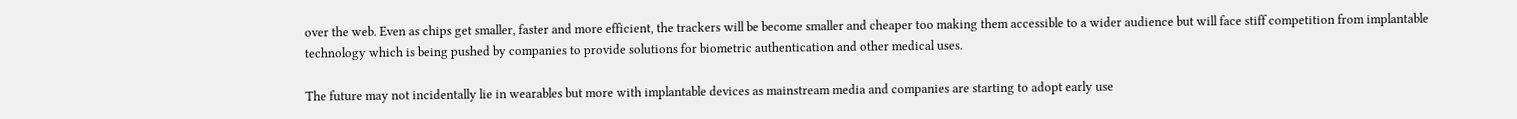over the web. Even as chips get smaller, faster and more efficient, the trackers will be become smaller and cheaper too making them accessible to a wider audience but will face stiff competition from implantable technology which is being pushed by companies to provide solutions for biometric authentication and other medical uses.

The future may not incidentally lie in wearables but more with implantable devices as mainstream media and companies are starting to adopt early use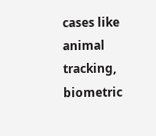cases like animal tracking, biometric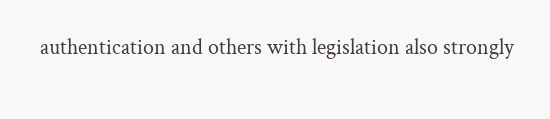authentication and others with legislation also strongly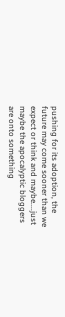pushing for its adoption, the future may come sooner than we expect or think and maybe....just maybe the apocalyptic bloggers are onto something